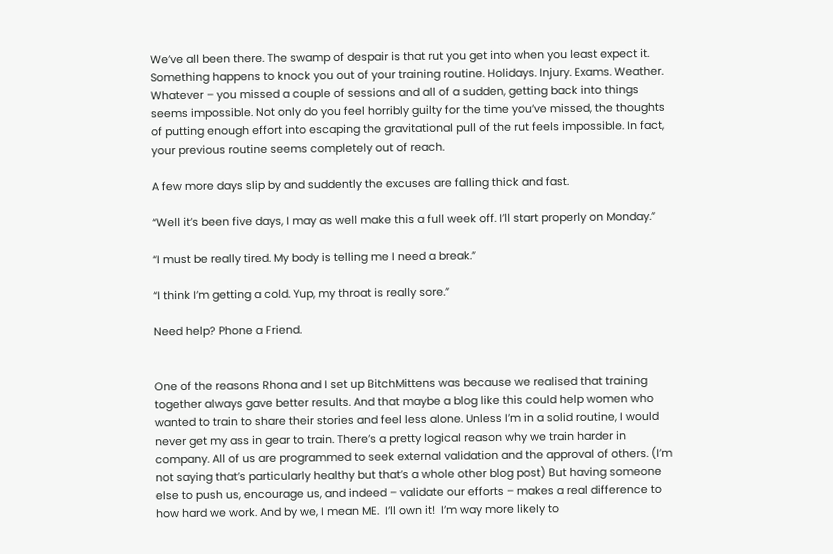We’ve all been there. The swamp of despair is that rut you get into when you least expect it. Something happens to knock you out of your training routine. Holidays. Injury. Exams. Weather. Whatever – you missed a couple of sessions and all of a sudden, getting back into things seems impossible. Not only do you feel horribly guilty for the time you’ve missed, the thoughts of putting enough effort into escaping the gravitational pull of the rut feels impossible. In fact, your previous routine seems completely out of reach.

A few more days slip by and suddently the excuses are falling thick and fast.

“Well it’s been five days, I may as well make this a full week off. I’ll start properly on Monday.”

“I must be really tired. My body is telling me I need a break.”

“I think I’m getting a cold. Yup, my throat is really sore.”

Need help? Phone a Friend.


One of the reasons Rhona and I set up BitchMittens was because we realised that training together always gave better results. And that maybe a blog like this could help women who wanted to train to share their stories and feel less alone. Unless I’m in a solid routine, I would never get my ass in gear to train. There’s a pretty logical reason why we train harder in company. All of us are programmed to seek external validation and the approval of others. (I’m not saying that’s particularly healthy but that’s a whole other blog post) But having someone else to push us, encourage us, and indeed – validate our efforts – makes a real difference to how hard we work. And by we, I mean ME.  I’ll own it!  I’m way more likely to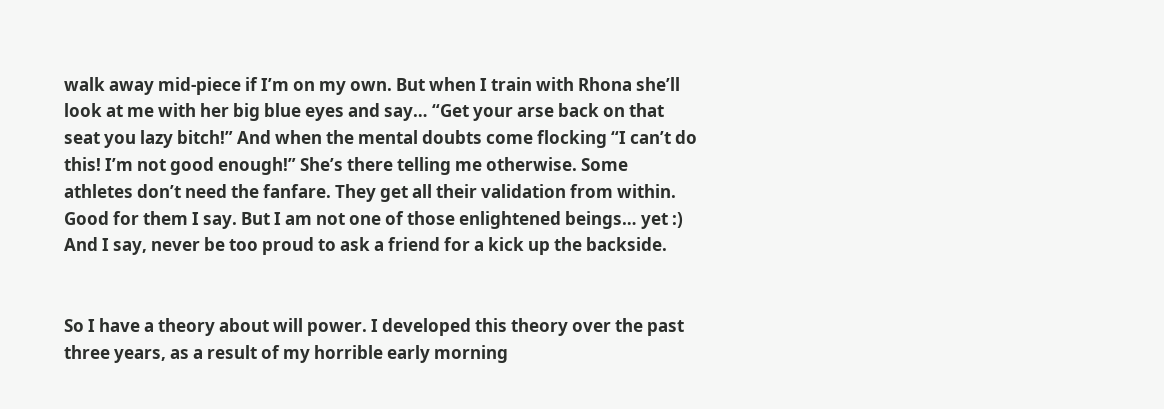walk away mid-piece if I’m on my own. But when I train with Rhona she’ll look at me with her big blue eyes and say… “Get your arse back on that seat you lazy bitch!” And when the mental doubts come flocking “I can’t do this! I’m not good enough!” She’s there telling me otherwise. Some athletes don’t need the fanfare. They get all their validation from within. Good for them I say. But I am not one of those enlightened beings… yet :) And I say, never be too proud to ask a friend for a kick up the backside.


So I have a theory about will power. I developed this theory over the past three years, as a result of my horrible early morning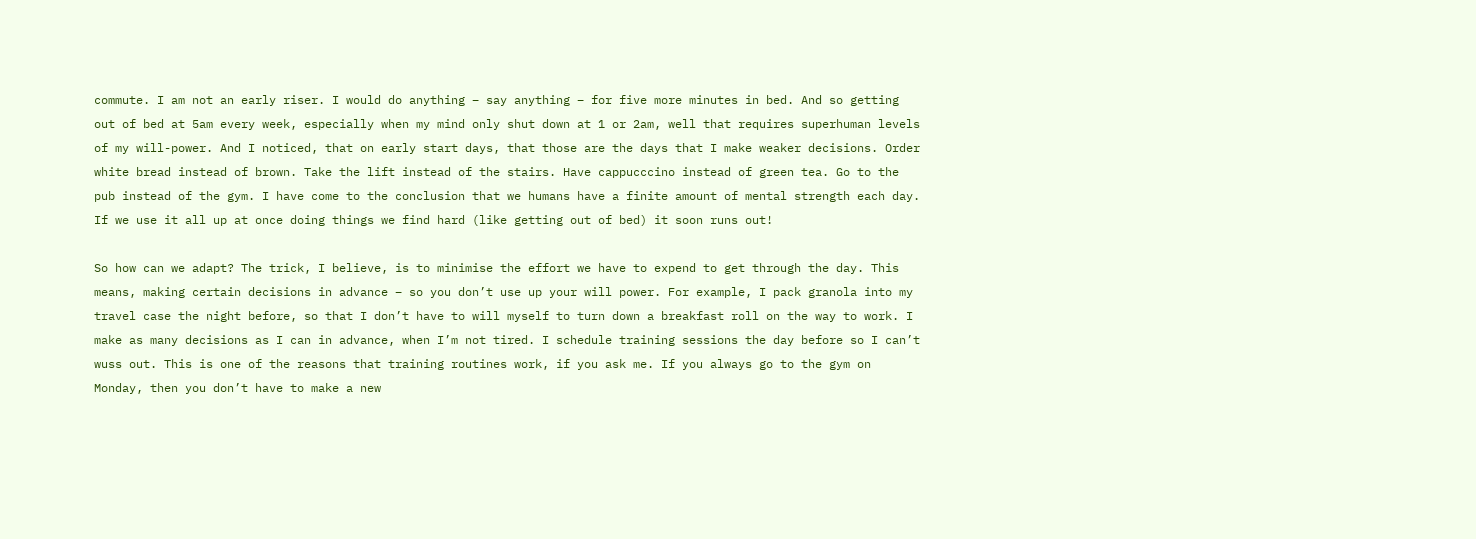commute. I am not an early riser. I would do anything – say anything – for five more minutes in bed. And so getting out of bed at 5am every week, especially when my mind only shut down at 1 or 2am, well that requires superhuman levels of my will-power. And I noticed, that on early start days, that those are the days that I make weaker decisions. Order white bread instead of brown. Take the lift instead of the stairs. Have cappucccino instead of green tea. Go to the pub instead of the gym. I have come to the conclusion that we humans have a finite amount of mental strength each day. If we use it all up at once doing things we find hard (like getting out of bed) it soon runs out!

So how can we adapt? The trick, I believe, is to minimise the effort we have to expend to get through the day. This means, making certain decisions in advance – so you don’t use up your will power. For example, I pack granola into my travel case the night before, so that I don’t have to will myself to turn down a breakfast roll on the way to work. I make as many decisions as I can in advance, when I’m not tired. I schedule training sessions the day before so I can’t wuss out. This is one of the reasons that training routines work, if you ask me. If you always go to the gym on Monday, then you don’t have to make a new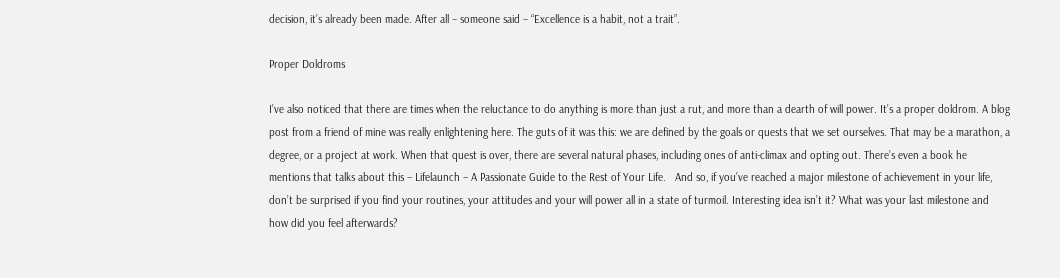decision, it’s already been made. After all – someone said – “Excellence is a habit, not a trait”.

Proper Doldroms

I’ve also noticed that there are times when the reluctance to do anything is more than just a rut, and more than a dearth of will power. It’s a proper doldrom. A blog post from a friend of mine was really enlightening here. The guts of it was this: we are defined by the goals or quests that we set ourselves. That may be a marathon, a degree, or a project at work. When that quest is over, there are several natural phases, including ones of anti-climax and opting out. There’s even a book he mentions that talks about this – Lifelaunch – A Passionate Guide to the Rest of Your Life.   And so, if you’ve reached a major milestone of achievement in your life, don’t be surprised if you find your routines, your attitudes and your will power all in a state of turmoil. Interesting idea isn’t it? What was your last milestone and how did you feel afterwards?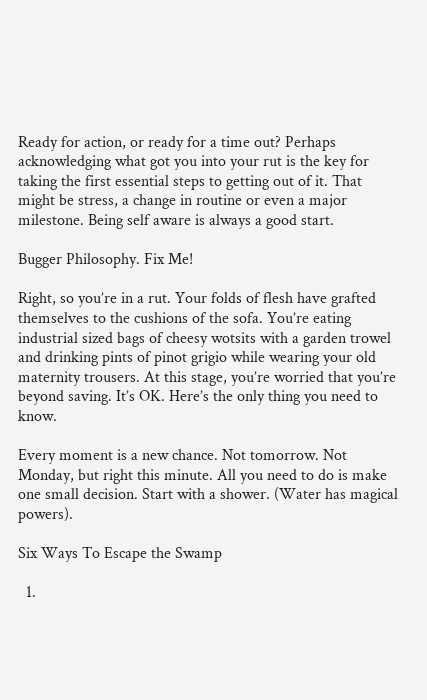Ready for action, or ready for a time out? Perhaps acknowledging what got you into your rut is the key for taking the first essential steps to getting out of it. That might be stress, a change in routine or even a major milestone. Being self aware is always a good start.

Bugger Philosophy. Fix Me!

Right, so you’re in a rut. Your folds of flesh have grafted themselves to the cushions of the sofa. You’re eating industrial sized bags of cheesy wotsits with a garden trowel and drinking pints of pinot grigio while wearing your old maternity trousers. At this stage, you’re worried that you’re beyond saving. It’s OK. Here’s the only thing you need to know.

Every moment is a new chance. Not tomorrow. Not Monday, but right this minute. All you need to do is make one small decision. Start with a shower. (Water has magical powers).

Six Ways To Escape the Swamp

  1.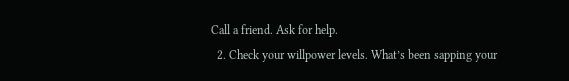Call a friend. Ask for help.
  2. Check your willpower levels. What’s been sapping your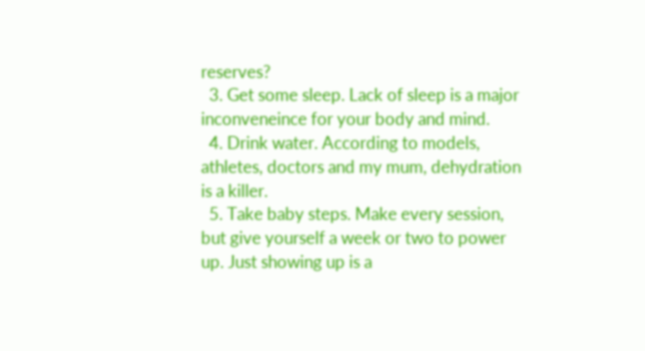reserves?
  3. Get some sleep. Lack of sleep is a major inconveneince for your body and mind.
  4. Drink water. According to models, athletes, doctors and my mum, dehydration is a killer.
  5. Take baby steps. Make every session, but give yourself a week or two to power up. Just showing up is a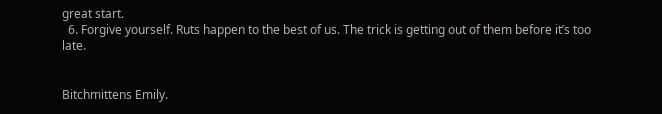great start.
  6. Forgive yourself. Ruts happen to the best of us. The trick is getting out of them before it’s too late.


Bitchmittens Emily.